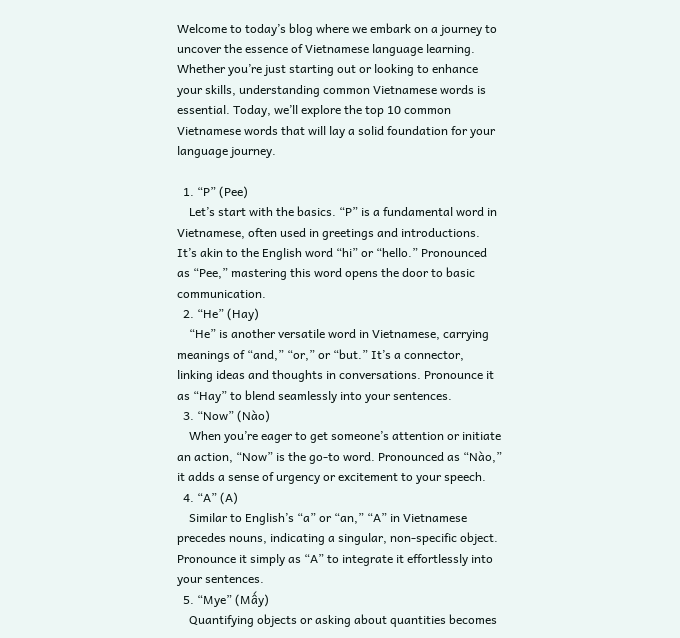Welcome to today’s blog where we embark on a journey to uncover the essence of Vietnamese language learning. Whether you’re just starting out or looking to enhance your skills, understanding common Vietnamese words is essential. Today, we’ll explore the top 10 common Vietnamese words that will lay a solid foundation for your language journey.

  1. “P” (Pee)
    Let’s start with the basics. “P” is a fundamental word in Vietnamese, often used in greetings and introductions. It’s akin to the English word “hi” or “hello.” Pronounced as “Pee,” mastering this word opens the door to basic communication.
  2. “He” (Hay)
    “He” is another versatile word in Vietnamese, carrying meanings of “and,” “or,” or “but.” It’s a connector, linking ideas and thoughts in conversations. Pronounce it as “Hay” to blend seamlessly into your sentences.
  3. “Now” (Nào)
    When you’re eager to get someone’s attention or initiate an action, “Now” is the go-to word. Pronounced as “Nào,” it adds a sense of urgency or excitement to your speech.
  4. “A” (A)
    Similar to English’s “a” or “an,” “A” in Vietnamese precedes nouns, indicating a singular, non-specific object. Pronounce it simply as “A” to integrate it effortlessly into your sentences.
  5. “Mye” (Mấy)
    Quantifying objects or asking about quantities becomes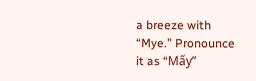a breeze with “Mye.” Pronounce it as “Mấy”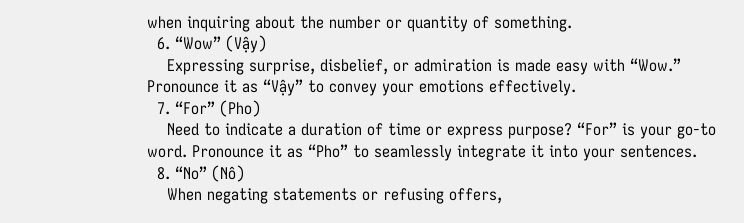when inquiring about the number or quantity of something.
  6. “Wow” (Vậy)
    Expressing surprise, disbelief, or admiration is made easy with “Wow.” Pronounce it as “Vậy” to convey your emotions effectively.
  7. “For” (Pho)
    Need to indicate a duration of time or express purpose? “For” is your go-to word. Pronounce it as “Pho” to seamlessly integrate it into your sentences.
  8. “No” (Nô)
    When negating statements or refusing offers,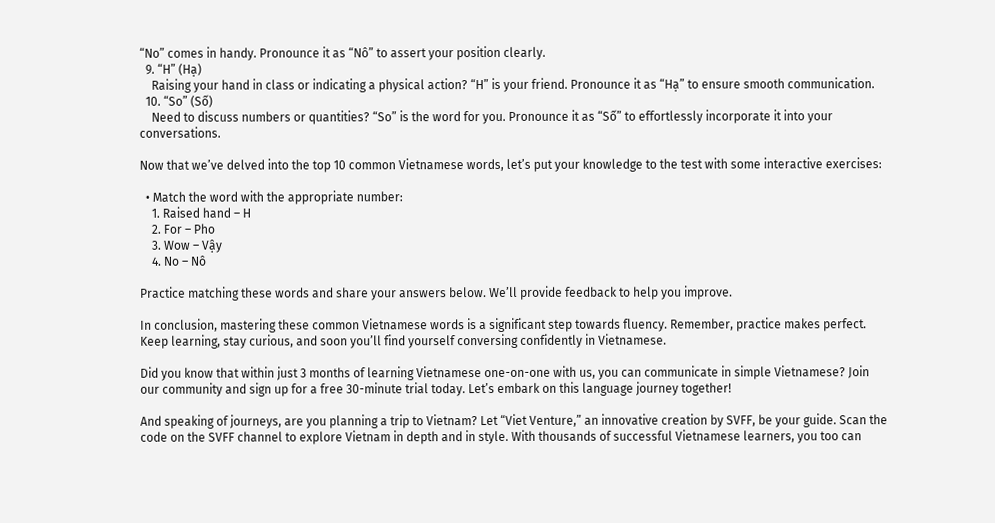“No” comes in handy. Pronounce it as “Nô” to assert your position clearly.
  9. “H” (Hạ)
    Raising your hand in class or indicating a physical action? “H” is your friend. Pronounce it as “Hạ” to ensure smooth communication.
  10. “So” (Số)
    Need to discuss numbers or quantities? “So” is the word for you. Pronounce it as “Số” to effortlessly incorporate it into your conversations.

Now that we’ve delved into the top 10 common Vietnamese words, let’s put your knowledge to the test with some interactive exercises:

  • Match the word with the appropriate number:
    1. Raised hand – H
    2. For – Pho
    3. Wow – Vậy
    4. No – Nô

Practice matching these words and share your answers below. We’ll provide feedback to help you improve.

In conclusion, mastering these common Vietnamese words is a significant step towards fluency. Remember, practice makes perfect. Keep learning, stay curious, and soon you’ll find yourself conversing confidently in Vietnamese.

Did you know that within just 3 months of learning Vietnamese one-on-one with us, you can communicate in simple Vietnamese? Join our community and sign up for a free 30-minute trial today. Let’s embark on this language journey together!

And speaking of journeys, are you planning a trip to Vietnam? Let “Viet Venture,” an innovative creation by SVFF, be your guide. Scan the code on the SVFF channel to explore Vietnam in depth and in style. With thousands of successful Vietnamese learners, you too can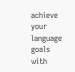achieve your language goals with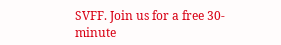SVFF. Join us for a free 30-minute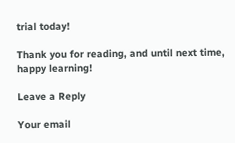trial today!

Thank you for reading, and until next time, happy learning!

Leave a Reply

Your email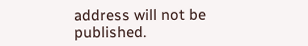address will not be published.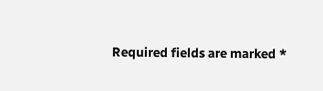Required fields are marked *